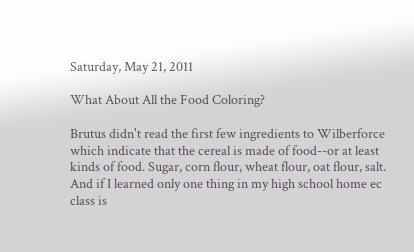Saturday, May 21, 2011

What About All the Food Coloring?

Brutus didn't read the first few ingredients to Wilberforce which indicate that the cereal is made of food--or at least kinds of food. Sugar, corn flour, wheat flour, oat flour, salt. And if I learned only one thing in my high school home ec class is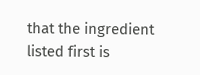that the ingredient listed first is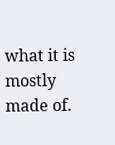what it is mostly made of.